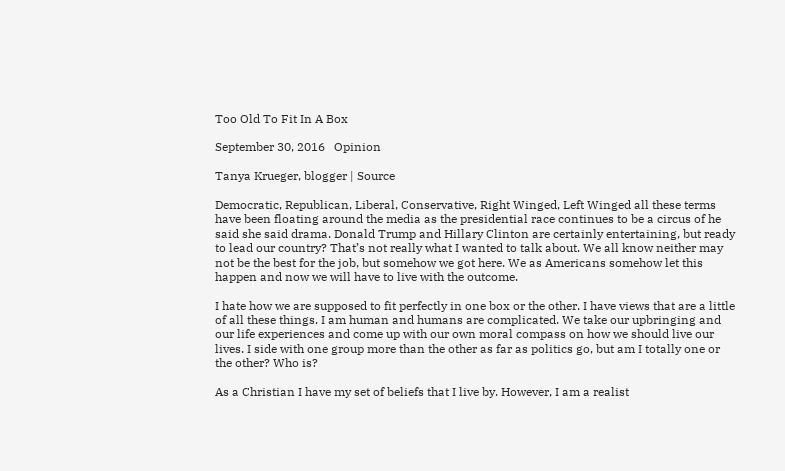Too Old To Fit In A Box

September 30, 2016   Opinion

Tanya Krueger, blogger | Source

Democratic, Republican, Liberal, Conservative, Right Winged, Left Winged all these terms have been floating around the media as the presidential race continues to be a circus of he said she said drama. Donald Trump and Hillary Clinton are certainly entertaining, but ready to lead our country? That’s not really what I wanted to talk about. We all know neither may not be the best for the job, but somehow we got here. We as Americans somehow let this happen and now we will have to live with the outcome.

I hate how we are supposed to fit perfectly in one box or the other. I have views that are a little of all these things. I am human and humans are complicated. We take our upbringing and our life experiences and come up with our own moral compass on how we should live our lives. I side with one group more than the other as far as politics go, but am I totally one or the other? Who is?

As a Christian I have my set of beliefs that I live by. However, I am a realist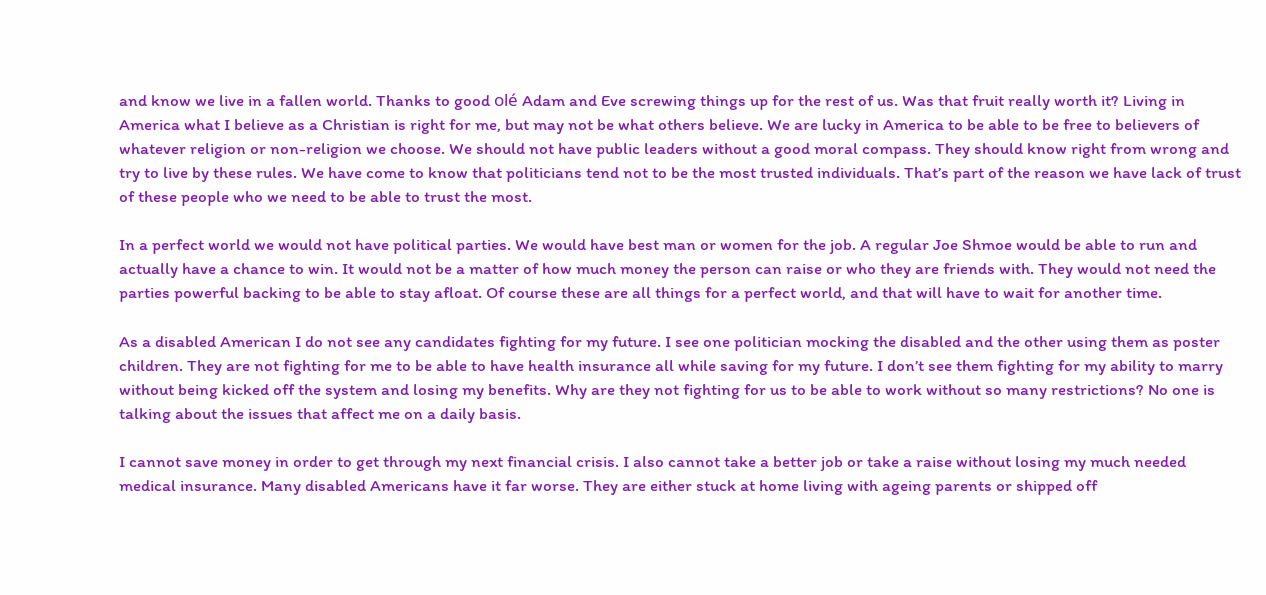and know we live in a fallen world. Thanks to good olé Adam and Eve screwing things up for the rest of us. Was that fruit really worth it? Living in America what I believe as a Christian is right for me, but may not be what others believe. We are lucky in America to be able to be free to believers of whatever religion or non-religion we choose. We should not have public leaders without a good moral compass. They should know right from wrong and try to live by these rules. We have come to know that politicians tend not to be the most trusted individuals. That’s part of the reason we have lack of trust of these people who we need to be able to trust the most.

In a perfect world we would not have political parties. We would have best man or women for the job. A regular Joe Shmoe would be able to run and actually have a chance to win. It would not be a matter of how much money the person can raise or who they are friends with. They would not need the parties powerful backing to be able to stay afloat. Of course these are all things for a perfect world, and that will have to wait for another time.

As a disabled American I do not see any candidates fighting for my future. I see one politician mocking the disabled and the other using them as poster children. They are not fighting for me to be able to have health insurance all while saving for my future. I don’t see them fighting for my ability to marry without being kicked off the system and losing my benefits. Why are they not fighting for us to be able to work without so many restrictions? No one is talking about the issues that affect me on a daily basis.

I cannot save money in order to get through my next financial crisis. I also cannot take a better job or take a raise without losing my much needed medical insurance. Many disabled Americans have it far worse. They are either stuck at home living with ageing parents or shipped off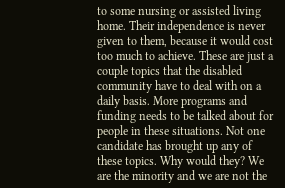to some nursing or assisted living home. Their independence is never given to them, because it would cost too much to achieve. These are just a couple topics that the disabled community have to deal with on a daily basis. More programs and funding needs to be talked about for people in these situations. Not one candidate has brought up any of these topics. Why would they? We are the minority and we are not the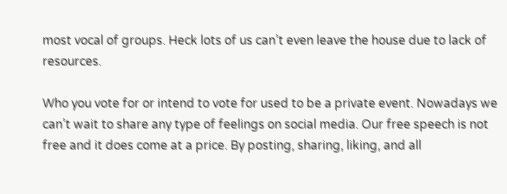most vocal of groups. Heck lots of us can’t even leave the house due to lack of resources.

Who you vote for or intend to vote for used to be a private event. Nowadays we can’t wait to share any type of feelings on social media. Our free speech is not free and it does come at a price. By posting, sharing, liking, and all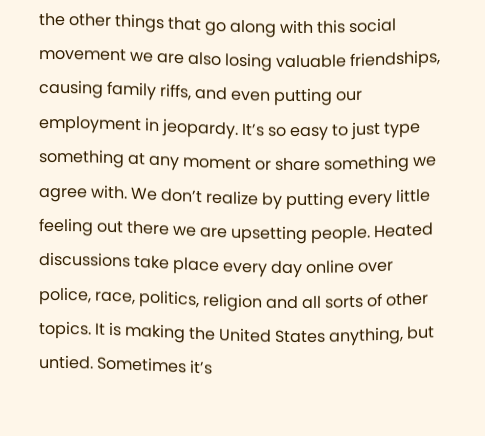the other things that go along with this social movement we are also losing valuable friendships, causing family riffs, and even putting our employment in jeopardy. It’s so easy to just type something at any moment or share something we agree with. We don’t realize by putting every little feeling out there we are upsetting people. Heated discussions take place every day online over police, race, politics, religion and all sorts of other topics. It is making the United States anything, but untied. Sometimes it’s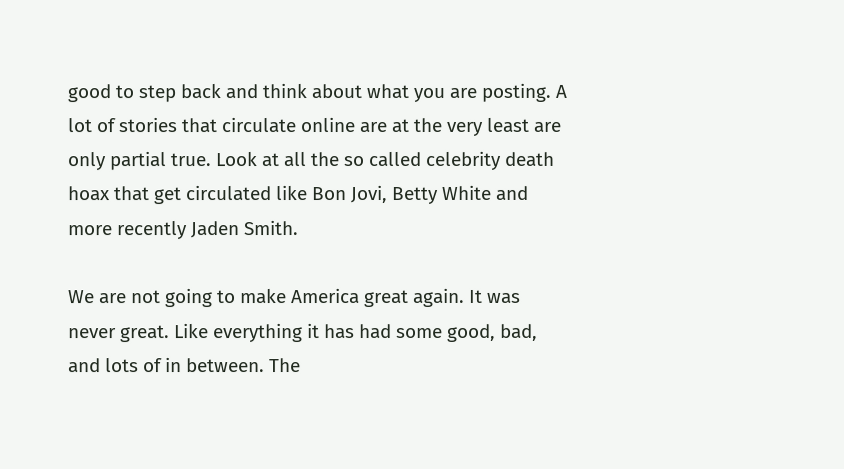good to step back and think about what you are posting. A lot of stories that circulate online are at the very least are only partial true. Look at all the so called celebrity death hoax that get circulated like Bon Jovi, Betty White and more recently Jaden Smith.

We are not going to make America great again. It was never great. Like everything it has had some good, bad, and lots of in between. The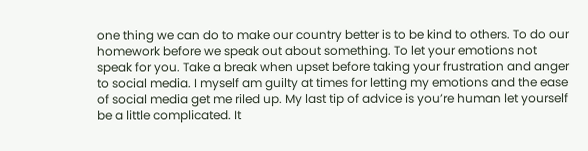one thing we can do to make our country better is to be kind to others. To do our homework before we speak out about something. To let your emotions not speak for you. Take a break when upset before taking your frustration and anger to social media. I myself am guilty at times for letting my emotions and the ease of social media get me riled up. My last tip of advice is you’re human let yourself be a little complicated. It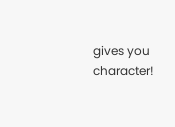gives you character!